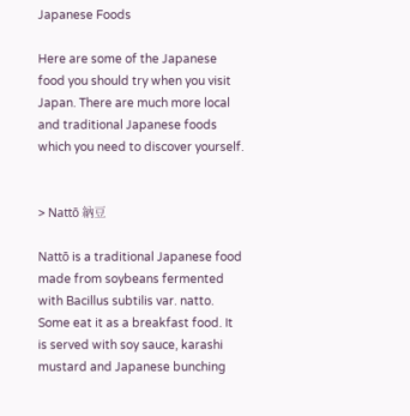Japanese Foods

Here are some of the Japanese food you should try when you visit Japan. There are much more local and traditional Japanese foods which you need to discover yourself.


> Nattō 納豆

Nattō is a traditional Japanese food made from soybeans fermented with Bacillus subtilis var. natto. Some eat it as a breakfast food. It is served with soy sauce, karashi mustard and Japanese bunching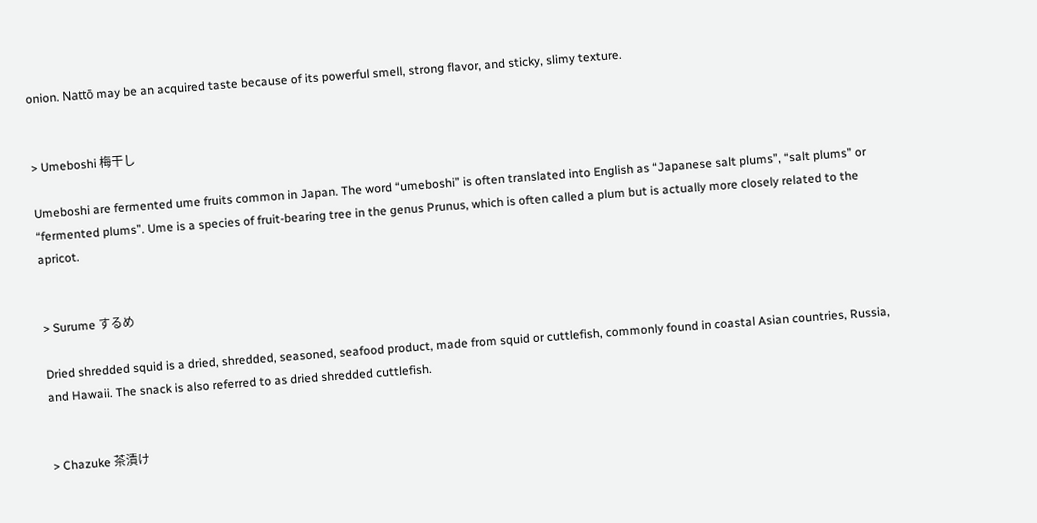onion. Nattō may be an acquired taste because of its powerful smell, strong flavor, and sticky, slimy texture.


> Umeboshi 梅干し

Umeboshi are fermented ume fruits common in Japan. The word “umeboshi” is often translated into English as “Japanese salt plums”, “salt plums” or “fermented plums”. Ume is a species of fruit-bearing tree in the genus Prunus, which is often called a plum but is actually more closely related to the apricot.


> Surume するめ

Dried shredded squid is a dried, shredded, seasoned, seafood product, made from squid or cuttlefish, commonly found in coastal Asian countries, Russia, and Hawaii. The snack is also referred to as dried shredded cuttlefish.


> Chazuke 茶漬け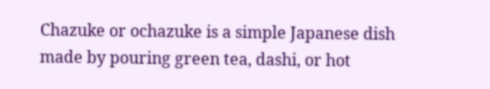Chazuke or ochazuke is a simple Japanese dish made by pouring green tea, dashi, or hot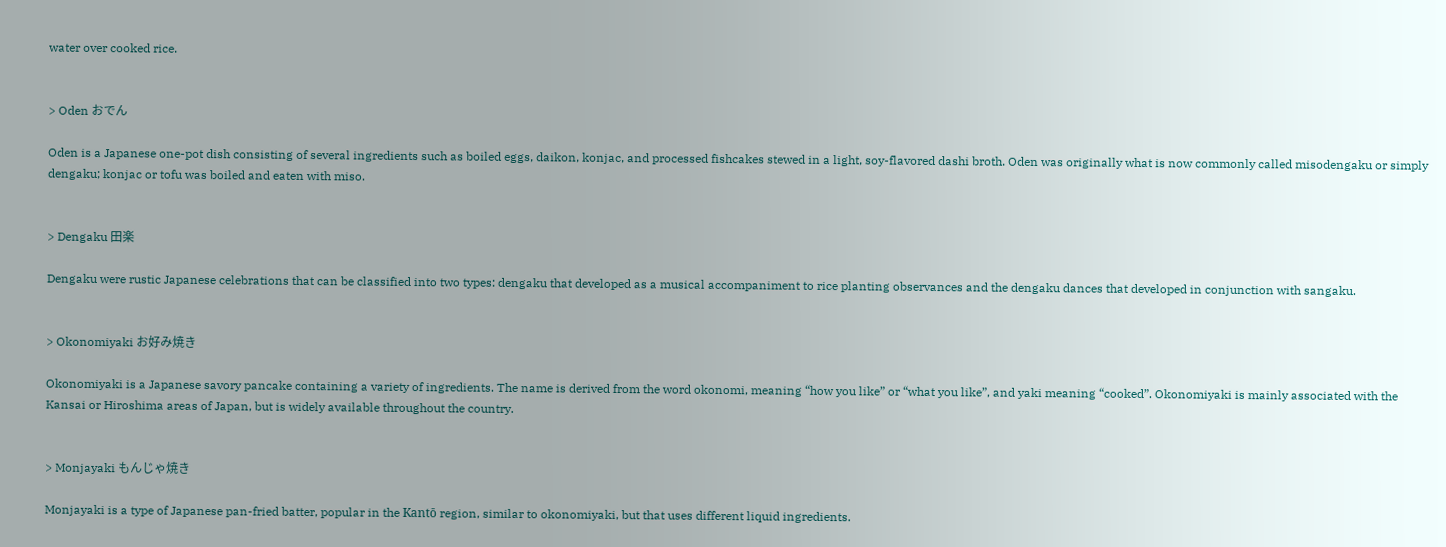water over cooked rice.


> Oden おでん

Oden is a Japanese one-pot dish consisting of several ingredients such as boiled eggs, daikon, konjac, and processed fishcakes stewed in a light, soy-flavored dashi broth. Oden was originally what is now commonly called misodengaku or simply dengaku; konjac or tofu was boiled and eaten with miso.


> Dengaku 田楽

Dengaku were rustic Japanese celebrations that can be classified into two types: dengaku that developed as a musical accompaniment to rice planting observances and the dengaku dances that developed in conjunction with sangaku.


> Okonomiyaki お好み焼き

Okonomiyaki is a Japanese savory pancake containing a variety of ingredients. The name is derived from the word okonomi, meaning “how you like” or “what you like”, and yaki meaning “cooked”. Okonomiyaki is mainly associated with the Kansai or Hiroshima areas of Japan, but is widely available throughout the country.


> Monjayaki もんじゃ焼き

Monjayaki is a type of Japanese pan-fried batter, popular in the Kantō region, similar to okonomiyaki, but that uses different liquid ingredients.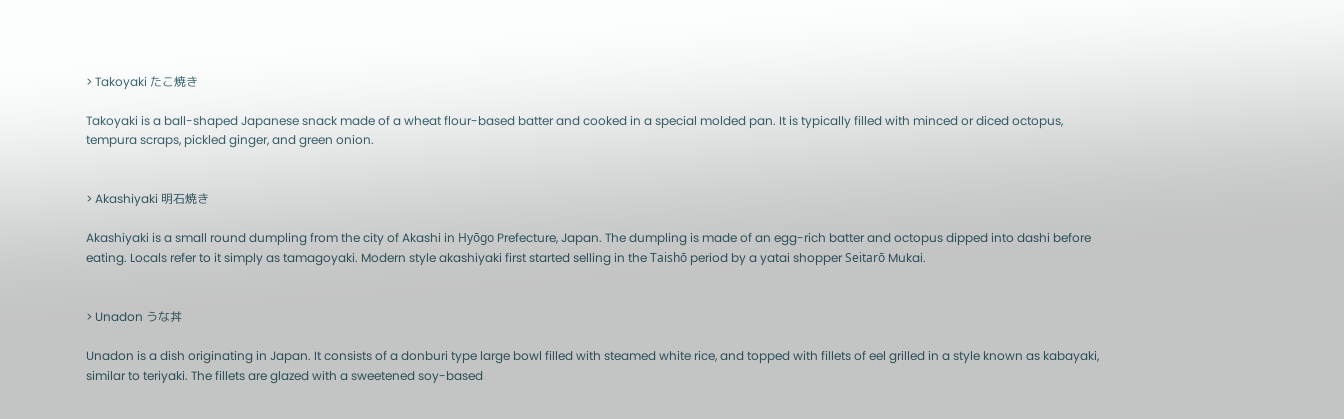> Takoyaki たこ焼き

Takoyaki is a ball-shaped Japanese snack made of a wheat flour-based batter and cooked in a special molded pan. It is typically filled with minced or diced octopus, tempura scraps, pickled ginger, and green onion.


> Akashiyaki 明石焼き

Akashiyaki is a small round dumpling from the city of Akashi in Hyōgo Prefecture, Japan. The dumpling is made of an egg-rich batter and octopus dipped into dashi before eating. Locals refer to it simply as tamagoyaki. Modern style akashiyaki first started selling in the Taishō period by a yatai shopper Seitarō Mukai.


> Unadon うな丼

Unadon is a dish originating in Japan. It consists of a donburi type large bowl filled with steamed white rice, and topped with fillets of eel grilled in a style known as kabayaki, similar to teriyaki. The fillets are glazed with a sweetened soy-based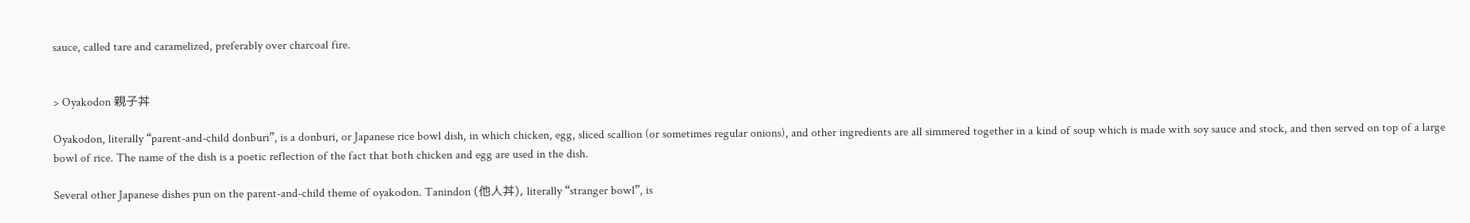sauce, called tare and caramelized, preferably over charcoal fire.


> Oyakodon 親子丼

Oyakodon, literally “parent-and-child donburi”, is a donburi, or Japanese rice bowl dish, in which chicken, egg, sliced scallion (or sometimes regular onions), and other ingredients are all simmered together in a kind of soup which is made with soy sauce and stock, and then served on top of a large bowl of rice. The name of the dish is a poetic reflection of the fact that both chicken and egg are used in the dish.

Several other Japanese dishes pun on the parent-and-child theme of oyakodon. Tanindon (他人丼), literally “stranger bowl”, is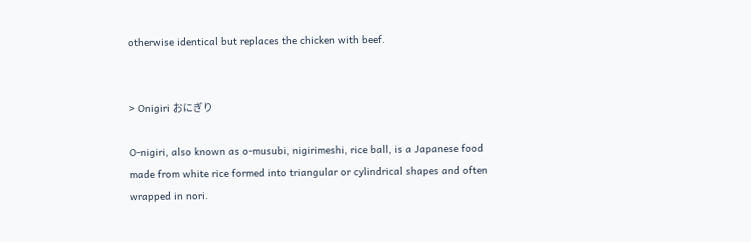otherwise identical but replaces the chicken with beef.


> Onigiri おにぎり

O-nigiri, also known as o-musubi, nigirimeshi, rice ball, is a Japanese food made from white rice formed into triangular or cylindrical shapes and often wrapped in nori.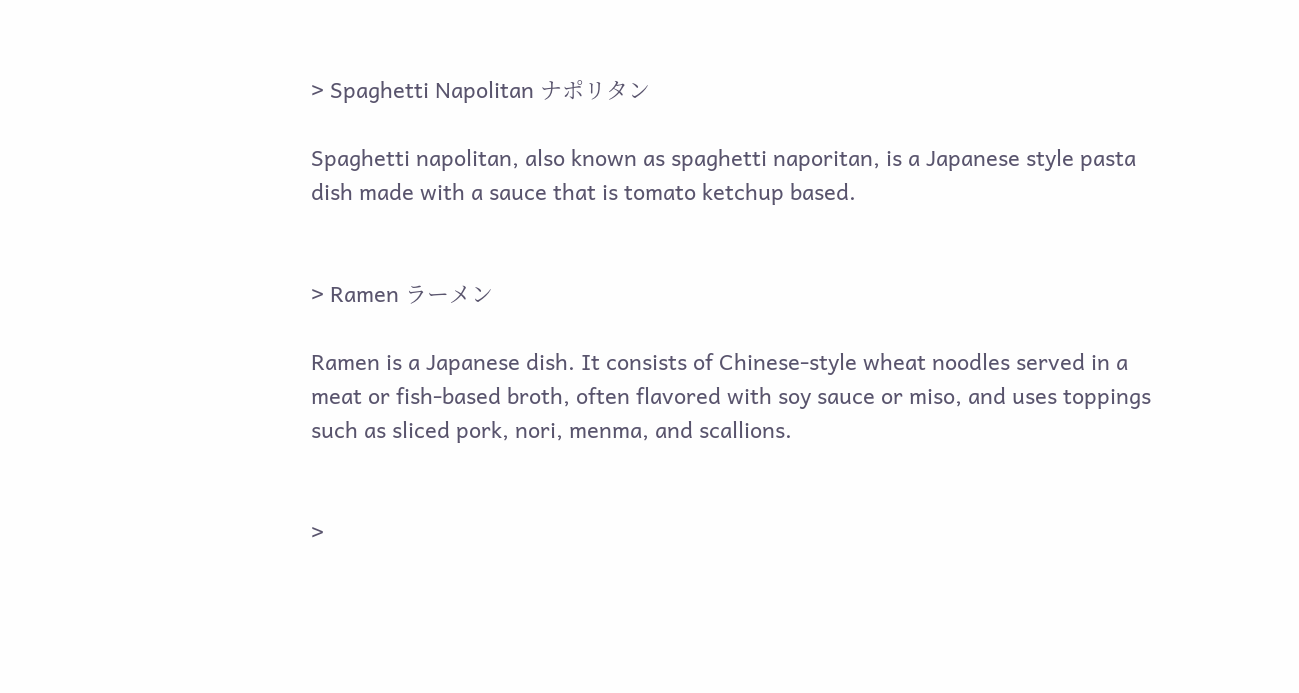> Spaghetti Napolitan ナポリタン

Spaghetti napolitan, also known as spaghetti naporitan, is a Japanese style pasta dish made with a sauce that is tomato ketchup based.


> Ramen ラーメン

Ramen is a Japanese dish. It consists of Chinese-style wheat noodles served in a meat or fish-based broth, often flavored with soy sauce or miso, and uses toppings such as sliced pork, nori, menma, and scallions.


>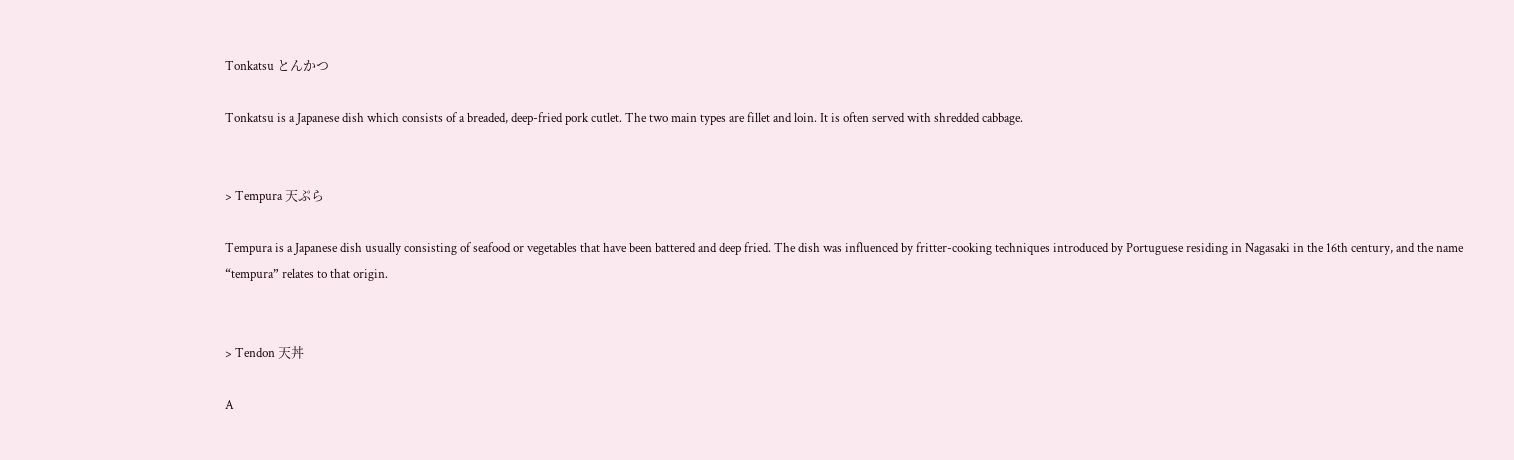Tonkatsu とんかつ

Tonkatsu is a Japanese dish which consists of a breaded, deep-fried pork cutlet. The two main types are fillet and loin. It is often served with shredded cabbage.


> Tempura 天ぷら

Tempura is a Japanese dish usually consisting of seafood or vegetables that have been battered and deep fried. The dish was influenced by fritter-cooking techniques introduced by Portuguese residing in Nagasaki in the 16th century, and the name “tempura” relates to that origin.


> Tendon 天丼

A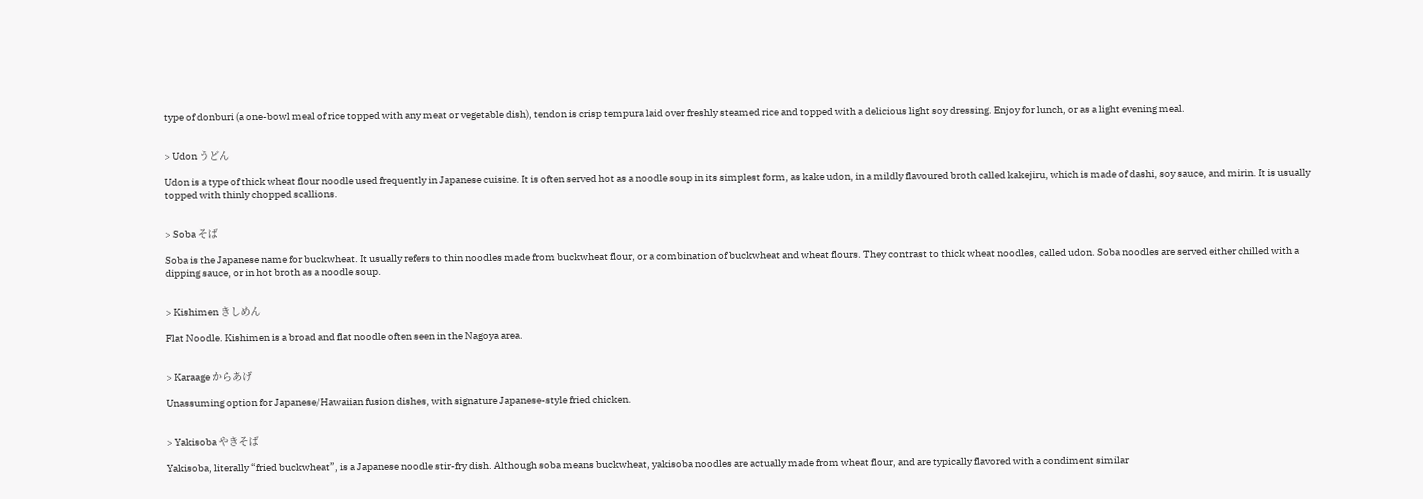type of donburi (a one-bowl meal of rice topped with any meat or vegetable dish), tendon is crisp tempura laid over freshly steamed rice and topped with a delicious light soy dressing. Enjoy for lunch, or as a light evening meal.


> Udon うどん

Udon is a type of thick wheat flour noodle used frequently in Japanese cuisine. It is often served hot as a noodle soup in its simplest form, as kake udon, in a mildly flavoured broth called kakejiru, which is made of dashi, soy sauce, and mirin. It is usually topped with thinly chopped scallions.


> Soba そば

Soba is the Japanese name for buckwheat. It usually refers to thin noodles made from buckwheat flour, or a combination of buckwheat and wheat flours. They contrast to thick wheat noodles, called udon. Soba noodles are served either chilled with a dipping sauce, or in hot broth as a noodle soup.


> Kishimen きしめん

Flat Noodle. Kishimen is a broad and flat noodle often seen in the Nagoya area.


> Karaage からあげ

Unassuming option for Japanese/Hawaiian fusion dishes, with signature Japanese-style fried chicken.


> Yakisoba やきそば

Yakisoba, literally “fried buckwheat”, is a Japanese noodle stir-fry dish. Although soba means buckwheat, yakisoba noodles are actually made from wheat flour, and are typically flavored with a condiment similar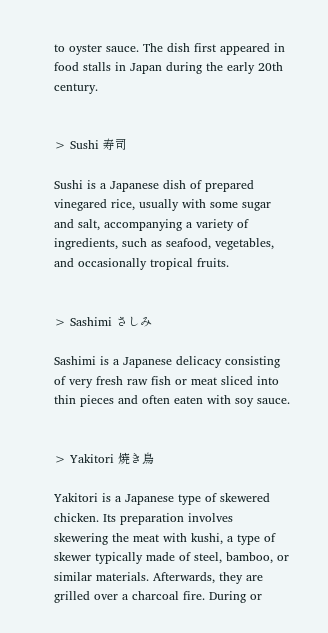to oyster sauce. The dish first appeared in food stalls in Japan during the early 20th century.


> Sushi 寿司

Sushi is a Japanese dish of prepared vinegared rice, usually with some sugar and salt, accompanying a variety of ingredients, such as seafood, vegetables, and occasionally tropical fruits.


> Sashimi さしみ

Sashimi is a Japanese delicacy consisting of very fresh raw fish or meat sliced into thin pieces and often eaten with soy sauce.


> Yakitori 焼き鳥

Yakitori is a Japanese type of skewered chicken. Its preparation involves skewering the meat with kushi, a type of skewer typically made of steel, bamboo, or similar materials. Afterwards, they are grilled over a charcoal fire. During or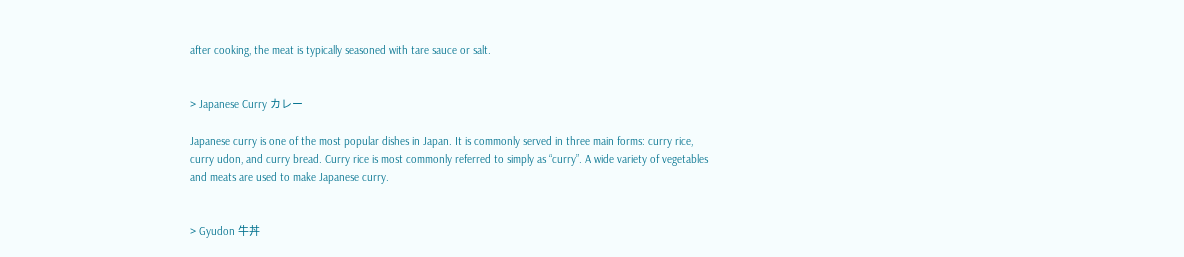after cooking, the meat is typically seasoned with tare sauce or salt.


> Japanese Curry カレー

Japanese curry is one of the most popular dishes in Japan. It is commonly served in three main forms: curry rice, curry udon, and curry bread. Curry rice is most commonly referred to simply as “curry”. A wide variety of vegetables and meats are used to make Japanese curry.


> Gyudon 牛丼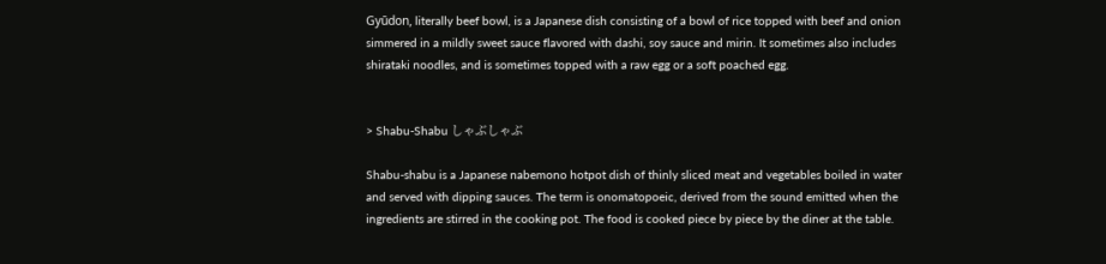Gyūdon, literally beef bowl, is a Japanese dish consisting of a bowl of rice topped with beef and onion simmered in a mildly sweet sauce flavored with dashi, soy sauce and mirin. It sometimes also includes shirataki noodles, and is sometimes topped with a raw egg or a soft poached egg.


> Shabu-Shabu しゃぶしゃぶ

Shabu-shabu is a Japanese nabemono hotpot dish of thinly sliced meat and vegetables boiled in water and served with dipping sauces. The term is onomatopoeic, derived from the sound emitted when the ingredients are stirred in the cooking pot. The food is cooked piece by piece by the diner at the table.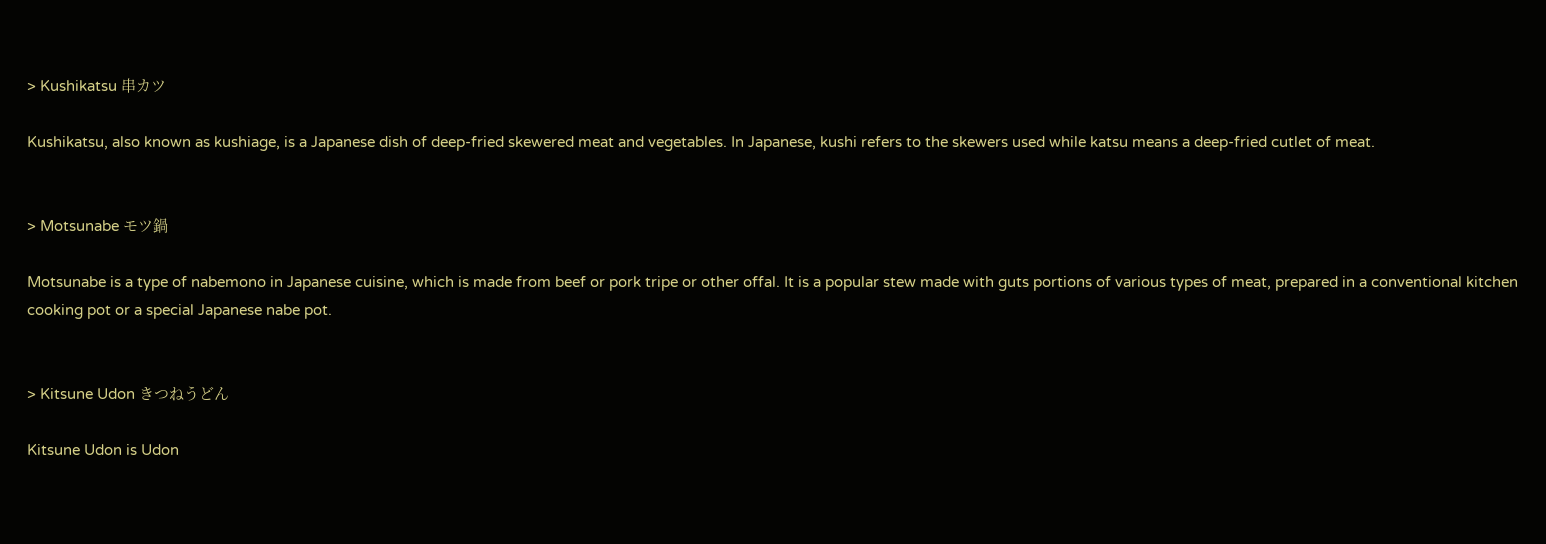> Kushikatsu 串カツ

Kushikatsu, also known as kushiage, is a Japanese dish of deep-fried skewered meat and vegetables. In Japanese, kushi refers to the skewers used while katsu means a deep-fried cutlet of meat.


> Motsunabe モツ鍋

Motsunabe is a type of nabemono in Japanese cuisine, which is made from beef or pork tripe or other offal. It is a popular stew made with guts portions of various types of meat, prepared in a conventional kitchen cooking pot or a special Japanese nabe pot.


> Kitsune Udon きつねうどん

Kitsune Udon is Udon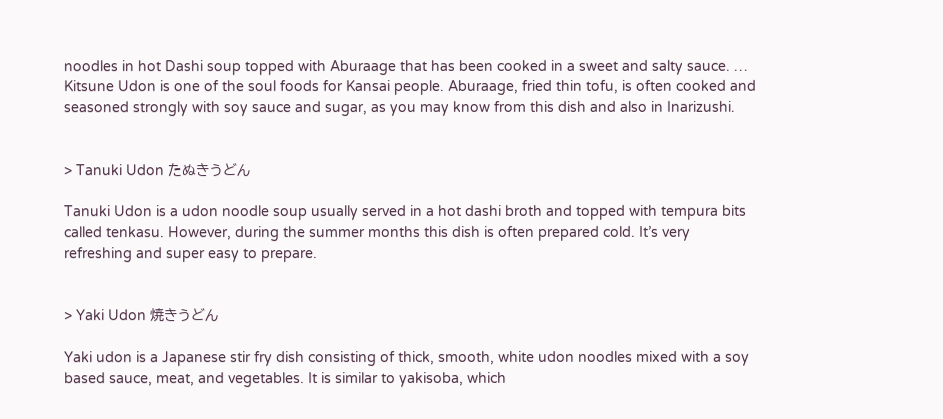noodles in hot Dashi soup topped with Aburaage that has been cooked in a sweet and salty sauce. … Kitsune Udon is one of the soul foods for Kansai people. Aburaage, fried thin tofu, is often cooked and seasoned strongly with soy sauce and sugar, as you may know from this dish and also in Inarizushi.


> Tanuki Udon たぬきうどん

Tanuki Udon is a udon noodle soup usually served in a hot dashi broth and topped with tempura bits called tenkasu. However, during the summer months this dish is often prepared cold. It’s very refreshing and super easy to prepare.


> Yaki Udon 焼きうどん

Yaki udon is a Japanese stir fry dish consisting of thick, smooth, white udon noodles mixed with a soy based sauce, meat, and vegetables. It is similar to yakisoba, which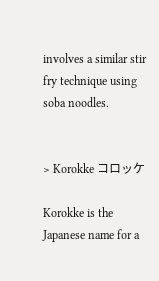involves a similar stir fry technique using soba noodles.


> Korokke コロッケ

Korokke is the Japanese name for a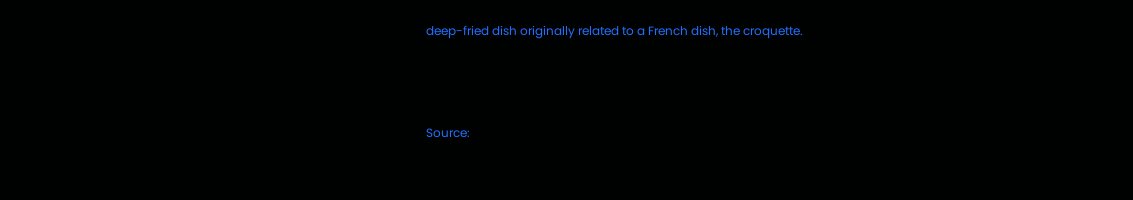deep-fried dish originally related to a French dish, the croquette.



Source: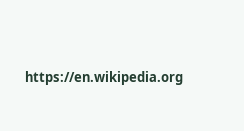https://en.wikipedia.org